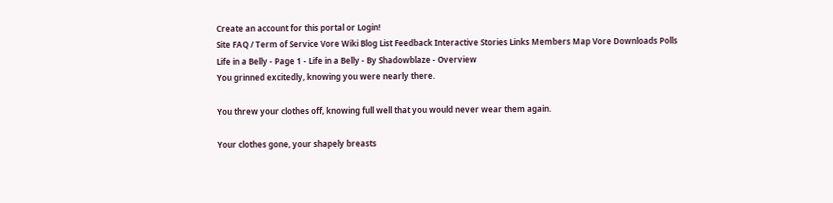Create an account for this portal or Login!
Site FAQ / Term of Service Vore Wiki Blog List Feedback Interactive Stories Links Members Map Vore Downloads Polls
Life in a Belly - Page 1 - Life in a Belly - By Shadowblaze - Overview
You grinned excitedly, knowing you were nearly there.

You threw your clothes off, knowing full well that you would never wear them again.

Your clothes gone, your shapely breasts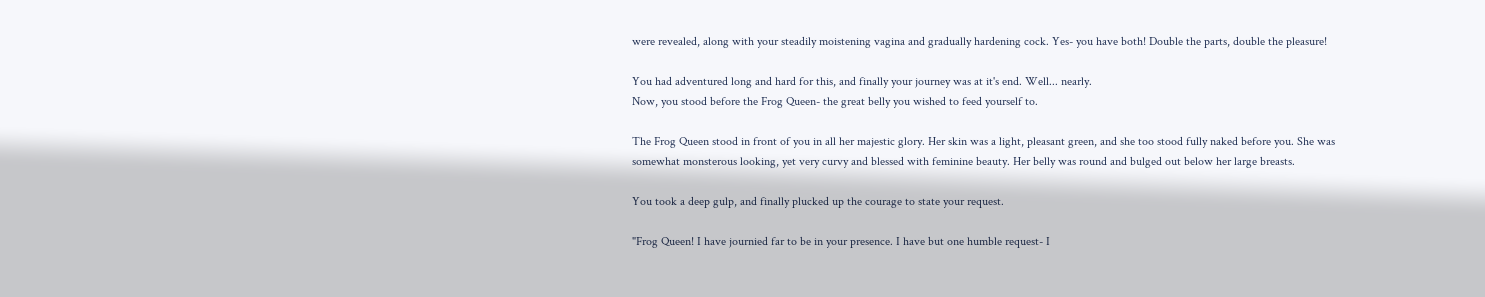were revealed, along with your steadily moistening vagina and gradually hardening cock. Yes- you have both! Double the parts, double the pleasure!

You had adventured long and hard for this, and finally your journey was at it's end. Well... nearly.
Now, you stood before the Frog Queen- the great belly you wished to feed yourself to.

The Frog Queen stood in front of you in all her majestic glory. Her skin was a light, pleasant green, and she too stood fully naked before you. She was somewhat monsterous looking, yet very curvy and blessed with feminine beauty. Her belly was round and bulged out below her large breasts.

You took a deep gulp, and finally plucked up the courage to state your request.

"Frog Queen! I have journied far to be in your presence. I have but one humble request- I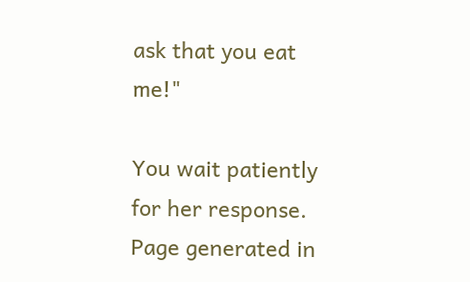ask that you eat me!"

You wait patiently for her response.
Page generated in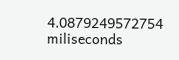4.0879249572754 miliseconds